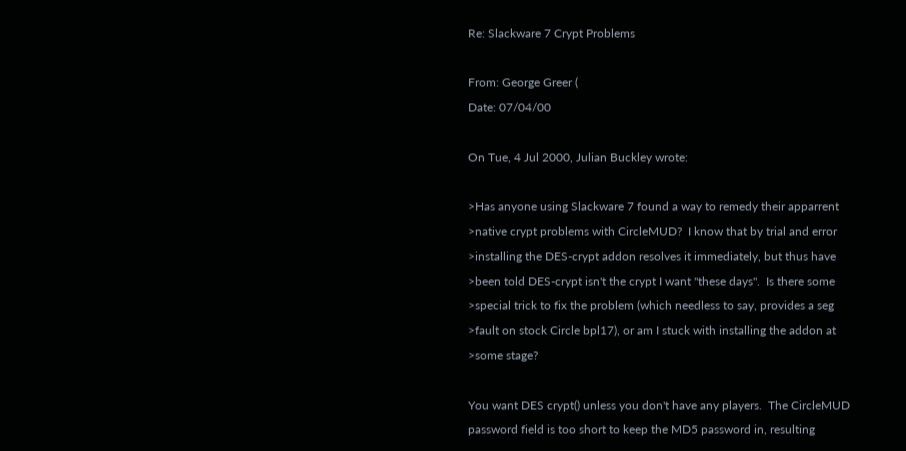Re: Slackware 7 Crypt Problems

From: George Greer (
Date: 07/04/00

On Tue, 4 Jul 2000, Julian Buckley wrote:

>Has anyone using Slackware 7 found a way to remedy their apparrent
>native crypt problems with CircleMUD?  I know that by trial and error
>installing the DES-crypt addon resolves it immediately, but thus have
>been told DES-crypt isn't the crypt I want "these days".  Is there some
>special trick to fix the problem (which needless to say, provides a seg
>fault on stock Circle bpl17), or am I stuck with installing the addon at
>some stage?

You want DES crypt() unless you don't have any players.  The CircleMUD
password field is too short to keep the MD5 password in, resulting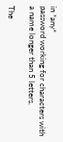in *any*
password working for characters with a name longer than 5 letters.

The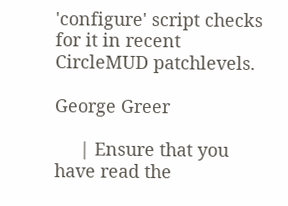'configure' script checks for it in recent CircleMUD patchlevels.

George Greer

     | Ensure that you have read the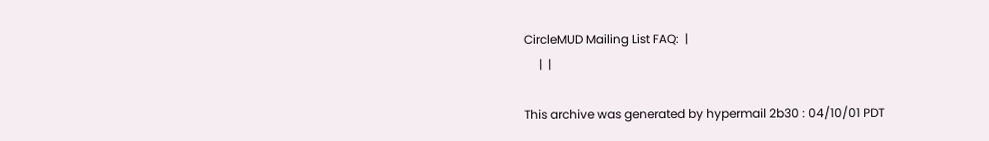CircleMUD Mailing List FAQ:  |
     |  |

This archive was generated by hypermail 2b30 : 04/10/01 PDT